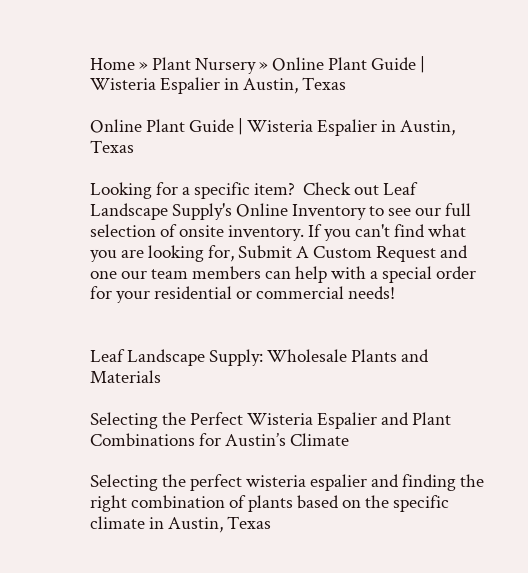Home » Plant Nursery » Online Plant Guide | Wisteria Espalier in Austin, Texas

Online Plant Guide | Wisteria Espalier in Austin, Texas

Looking for a specific item?  Check out Leaf Landscape Supply's Online Inventory to see our full selection of onsite inventory. If you can't find what you are looking for, Submit A Custom Request and one our team members can help with a special order for your residential or commercial needs!


Leaf Landscape Supply: Wholesale Plants and Materials

Selecting the Perfect Wisteria Espalier and Plant Combinations for Austin’s Climate

Selecting the perfect wisteria espalier and finding the right combination of plants based on the specific climate in Austin, Texas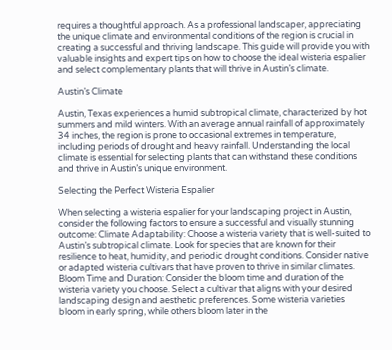requires a thoughtful approach. As a professional landscaper, appreciating the unique climate and environmental conditions of the region is crucial in creating a successful and thriving landscape. This guide will provide you with valuable insights and expert tips on how to choose the ideal wisteria espalier and select complementary plants that will thrive in Austin’s climate.

Austin’s Climate

Austin, Texas experiences a humid subtropical climate, characterized by hot summers and mild winters. With an average annual rainfall of approximately 34 inches, the region is prone to occasional extremes in temperature, including periods of drought and heavy rainfall. Understanding the local climate is essential for selecting plants that can withstand these conditions and thrive in Austin’s unique environment.

Selecting the Perfect Wisteria Espalier

When selecting a wisteria espalier for your landscaping project in Austin, consider the following factors to ensure a successful and visually stunning outcome: Climate Adaptability: Choose a wisteria variety that is well-suited to Austin’s subtropical climate. Look for species that are known for their resilience to heat, humidity, and periodic drought conditions. Consider native or adapted wisteria cultivars that have proven to thrive in similar climates. Bloom Time and Duration: Consider the bloom time and duration of the wisteria variety you choose. Select a cultivar that aligns with your desired landscaping design and aesthetic preferences. Some wisteria varieties bloom in early spring, while others bloom later in the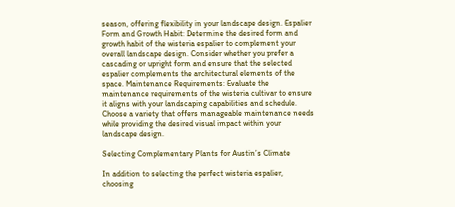season, offering flexibility in your landscape design. Espalier Form and Growth Habit: Determine the desired form and growth habit of the wisteria espalier to complement your overall landscape design. Consider whether you prefer a cascading or upright form and ensure that the selected espalier complements the architectural elements of the space. Maintenance Requirements: Evaluate the maintenance requirements of the wisteria cultivar to ensure it aligns with your landscaping capabilities and schedule. Choose a variety that offers manageable maintenance needs while providing the desired visual impact within your landscape design.

Selecting Complementary Plants for Austin’s Climate

In addition to selecting the perfect wisteria espalier, choosing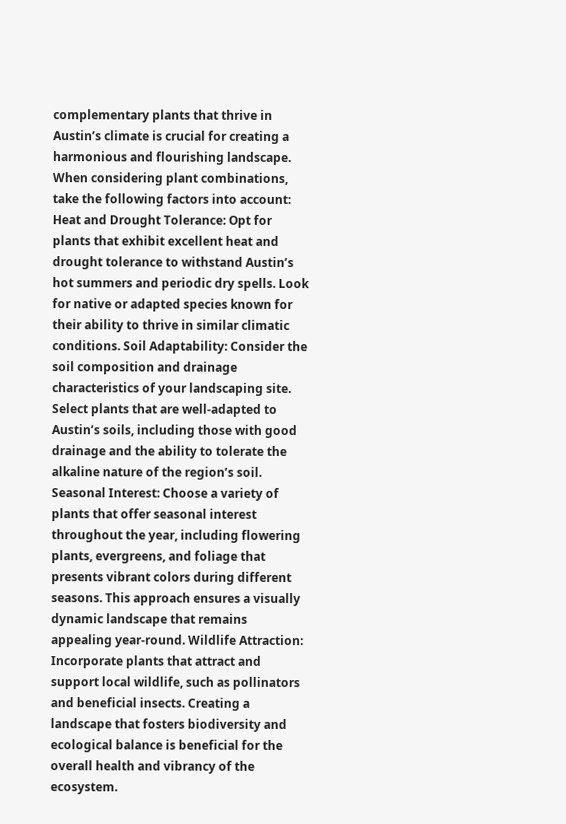complementary plants that thrive in Austin’s climate is crucial for creating a harmonious and flourishing landscape. When considering plant combinations, take the following factors into account: Heat and Drought Tolerance: Opt for plants that exhibit excellent heat and drought tolerance to withstand Austin’s hot summers and periodic dry spells. Look for native or adapted species known for their ability to thrive in similar climatic conditions. Soil Adaptability: Consider the soil composition and drainage characteristics of your landscaping site. Select plants that are well-adapted to Austin’s soils, including those with good drainage and the ability to tolerate the alkaline nature of the region’s soil. Seasonal Interest: Choose a variety of plants that offer seasonal interest throughout the year, including flowering plants, evergreens, and foliage that presents vibrant colors during different seasons. This approach ensures a visually dynamic landscape that remains appealing year-round. Wildlife Attraction: Incorporate plants that attract and support local wildlife, such as pollinators and beneficial insects. Creating a landscape that fosters biodiversity and ecological balance is beneficial for the overall health and vibrancy of the ecosystem.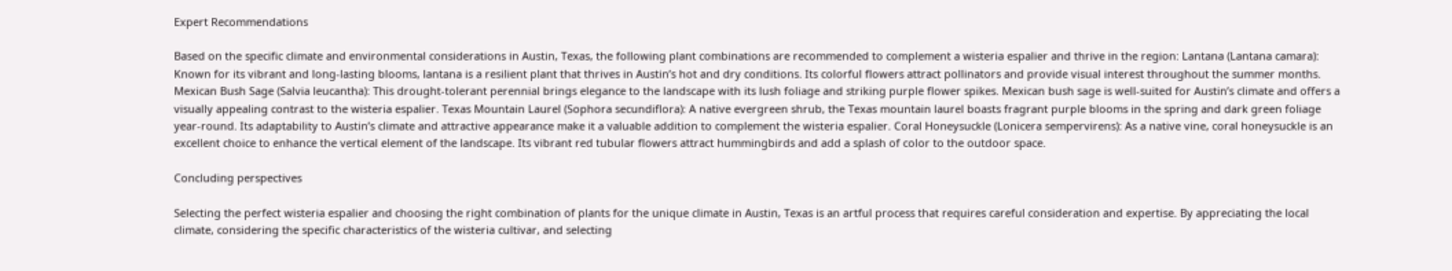Expert Recommendations

Based on the specific climate and environmental considerations in Austin, Texas, the following plant combinations are recommended to complement a wisteria espalier and thrive in the region: Lantana (Lantana camara): Known for its vibrant and long-lasting blooms, lantana is a resilient plant that thrives in Austin’s hot and dry conditions. Its colorful flowers attract pollinators and provide visual interest throughout the summer months. Mexican Bush Sage (Salvia leucantha): This drought-tolerant perennial brings elegance to the landscape with its lush foliage and striking purple flower spikes. Mexican bush sage is well-suited for Austin’s climate and offers a visually appealing contrast to the wisteria espalier. Texas Mountain Laurel (Sophora secundiflora): A native evergreen shrub, the Texas mountain laurel boasts fragrant purple blooms in the spring and dark green foliage year-round. Its adaptability to Austin’s climate and attractive appearance make it a valuable addition to complement the wisteria espalier. Coral Honeysuckle (Lonicera sempervirens): As a native vine, coral honeysuckle is an excellent choice to enhance the vertical element of the landscape. Its vibrant red tubular flowers attract hummingbirds and add a splash of color to the outdoor space.

Concluding perspectives

Selecting the perfect wisteria espalier and choosing the right combination of plants for the unique climate in Austin, Texas is an artful process that requires careful consideration and expertise. By appreciating the local climate, considering the specific characteristics of the wisteria cultivar, and selecting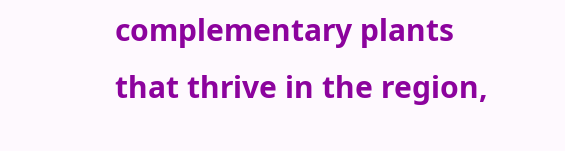complementary plants that thrive in the region,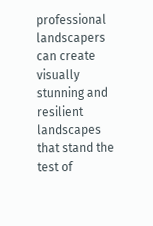professional landscapers can create visually stunning and resilient landscapes that stand the test of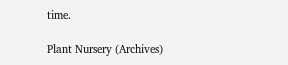time.

Plant Nursery (Archives)